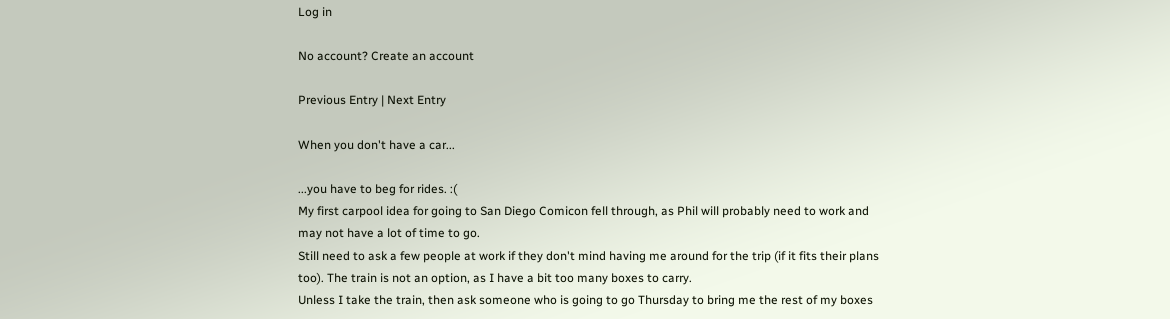Log in

No account? Create an account

Previous Entry | Next Entry

When you don't have a car...

...you have to beg for rides. :(
My first carpool idea for going to San Diego Comicon fell through, as Phil will probably need to work and may not have a lot of time to go.
Still need to ask a few people at work if they don't mind having me around for the trip (if it fits their plans too). The train is not an option, as I have a bit too many boxes to carry.
Unless I take the train, then ask someone who is going to go Thursday to bring me the rest of my boxes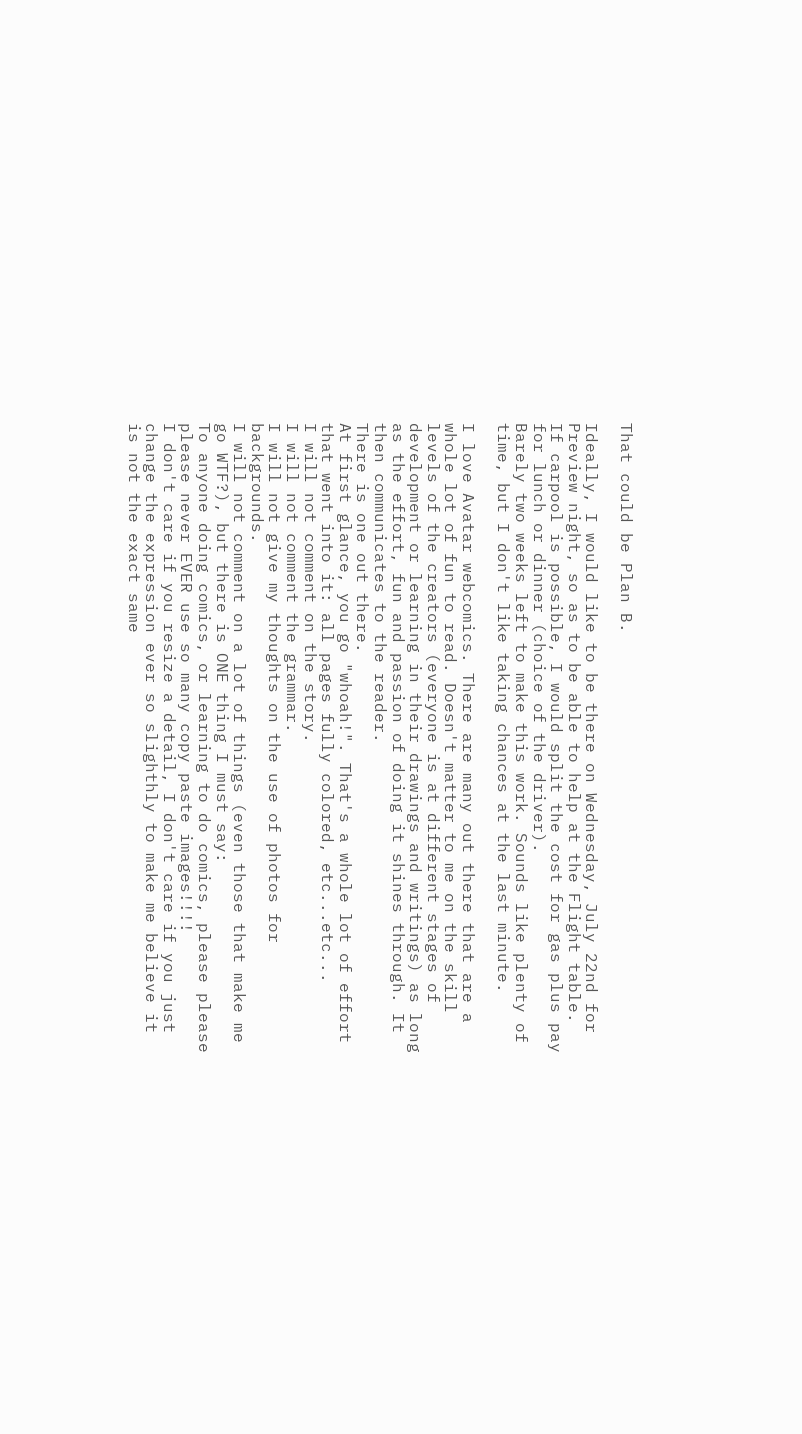That could be Plan B.

Ideally, I would like to be there on Wednesday, July 22nd for Preview night, so as to be able to help at the Flight table.
If carpool is possible, I would split the cost for gas plus pay for lunch or dinner (choice of the driver).
Barely two weeks left to make this work. Sounds like plenty of time, but I don't like taking chances at the last minute.

I love Avatar webcomics. There are many out there that are a whole lot of fun to read. Doesn't matter to me on the skill levels of the creators (everyone is at different stages of development or learning in their drawings and writings) as long as the effort, fun and passion of doing it shines through. It then communicates to the reader.
There is one out there.
At first glance, you go "whoah!". That's a whole lot of effort that went into it: all pages fully colored, etc...etc...
I will not comment on the story.
I will not comment the grammar.
I will not give my thoughts on the use of photos for backgrounds.
I will not comment on a lot of things (even those that make me go WTF?), but there is ONE thing I must say:
To anyone doing comics, or learning to do comics, please please please never EVER use so many copy paste images!!!!
I don't care if you resize a detail, I don't care if you just change the expression ever so slighthly to make me believe it is not the exact same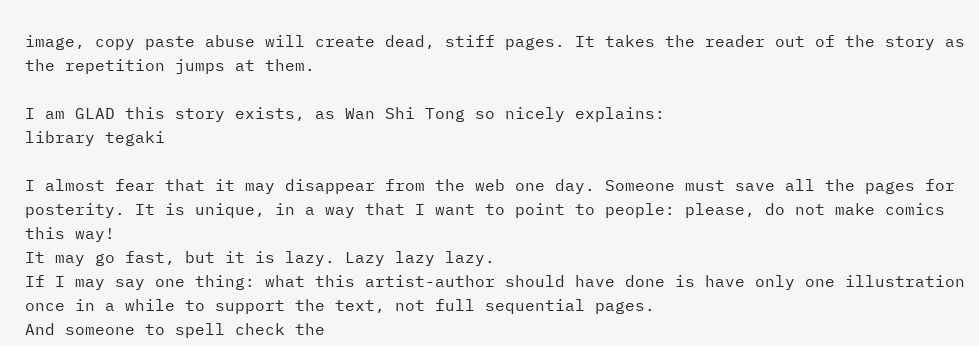image, copy paste abuse will create dead, stiff pages. It takes the reader out of the story as the repetition jumps at them.

I am GLAD this story exists, as Wan Shi Tong so nicely explains:
library tegaki

I almost fear that it may disappear from the web one day. Someone must save all the pages for posterity. It is unique, in a way that I want to point to people: please, do not make comics this way!
It may go fast, but it is lazy. Lazy lazy lazy.
If I may say one thing: what this artist-author should have done is have only one illustration once in a while to support the text, not full sequential pages.
And someone to spell check the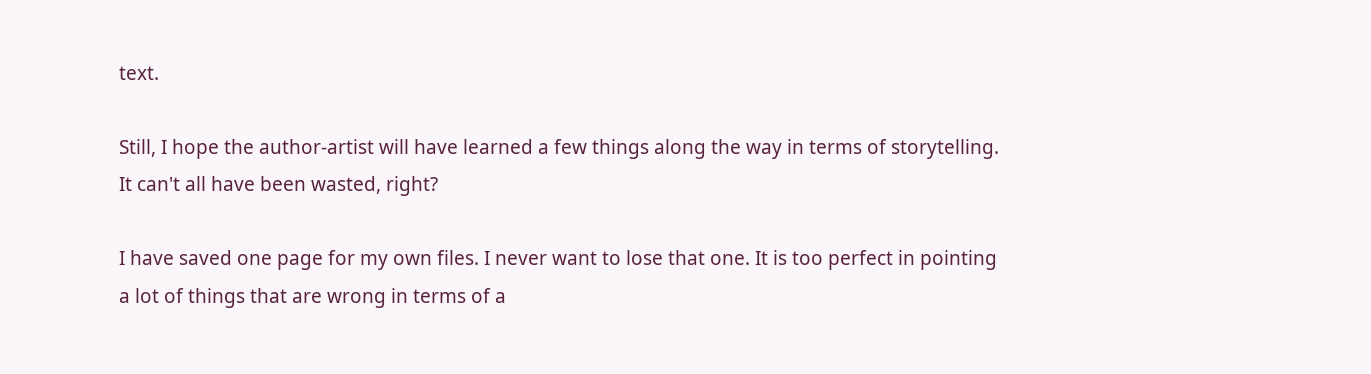text.

Still, I hope the author-artist will have learned a few things along the way in terms of storytelling.
It can't all have been wasted, right?

I have saved one page for my own files. I never want to lose that one. It is too perfect in pointing a lot of things that are wrong in terms of a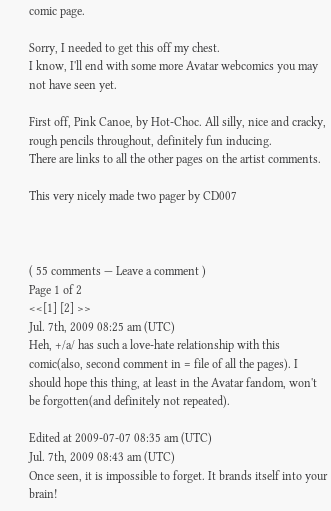comic page.

Sorry, I needed to get this off my chest.
I know, I'll end with some more Avatar webcomics you may not have seen yet.

First off, Pink Canoe, by Hot-Choc. All silly, nice and cracky, rough pencils throughout, definitely fun inducing.
There are links to all the other pages on the artist comments.

This very nicely made two pager by CD007



( 55 comments — Leave a comment )
Page 1 of 2
<<[1] [2] >>
Jul. 7th, 2009 08:25 am (UTC)
Heh, +/a/ has such a love-hate relationship with this comic(also, second comment in = file of all the pages). I should hope this thing, at least in the Avatar fandom, won't be forgotten(and definitely not repeated).

Edited at 2009-07-07 08:35 am (UTC)
Jul. 7th, 2009 08:43 am (UTC)
Once seen, it is impossible to forget. It brands itself into your brain!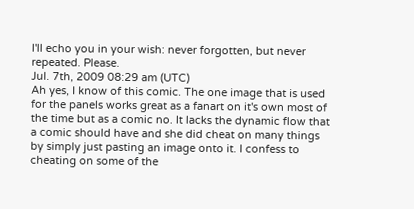I'll echo you in your wish: never forgotten, but never repeated. Please.
Jul. 7th, 2009 08:29 am (UTC)
Ah yes, I know of this comic. The one image that is used for the panels works great as a fanart on it's own most of the time but as a comic no. It lacks the dynamic flow that a comic should have and she did cheat on many things by simply just pasting an image onto it. I confess to cheating on some of the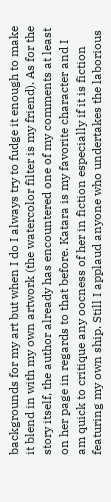backgrounds for my art but when I do I always try to fudge it enough to make it blend in with my own artwork (the watercolor filter is my friend). As for the story itself, the author already has encountered one of my comments at least on her page in regards to that before. Katara is my favorite character and I am quick to critique any oocness of her in fiction especially if it is fiction featuring my own ship. Still I applaud anyone who undertakes the laborious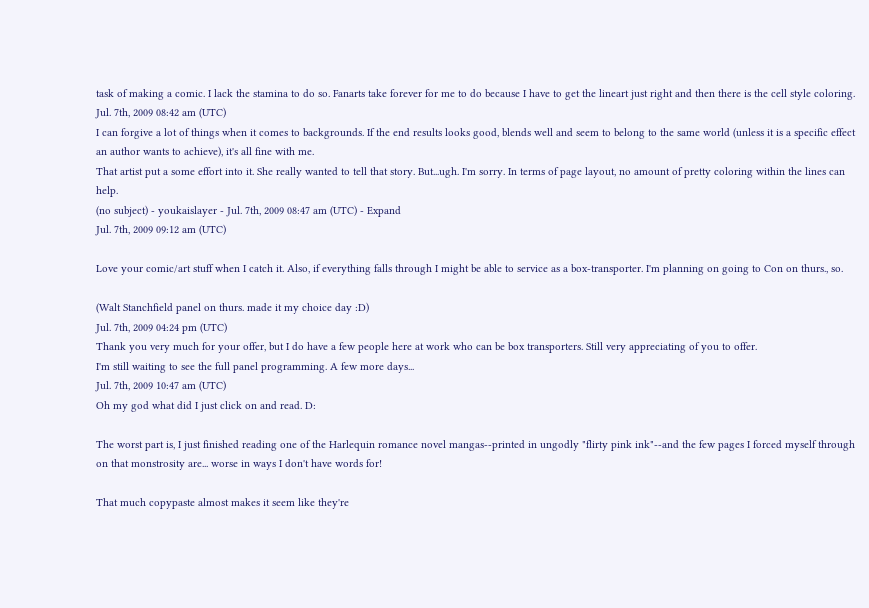task of making a comic. I lack the stamina to do so. Fanarts take forever for me to do because I have to get the lineart just right and then there is the cell style coloring.
Jul. 7th, 2009 08:42 am (UTC)
I can forgive a lot of things when it comes to backgrounds. If the end results looks good, blends well and seem to belong to the same world (unless it is a specific effect an author wants to achieve), it's all fine with me.
That artist put a some effort into it. She really wanted to tell that story. But...ugh. I'm sorry. In terms of page layout, no amount of pretty coloring within the lines can help.
(no subject) - youkaislayer - Jul. 7th, 2009 08:47 am (UTC) - Expand
Jul. 7th, 2009 09:12 am (UTC)

Love your comic/art stuff when I catch it. Also, if everything falls through I might be able to service as a box-transporter. I'm planning on going to Con on thurs., so.

(Walt Stanchfield panel on thurs. made it my choice day :D)
Jul. 7th, 2009 04:24 pm (UTC)
Thank you very much for your offer, but I do have a few people here at work who can be box transporters. Still very appreciating of you to offer.
I'm still waiting to see the full panel programming. A few more days...
Jul. 7th, 2009 10:47 am (UTC)
Oh my god what did I just click on and read. D:

The worst part is, I just finished reading one of the Harlequin romance novel mangas--printed in ungodly "flirty pink ink"--and the few pages I forced myself through on that monstrosity are... worse in ways I don't have words for!

That much copypaste almost makes it seem like they're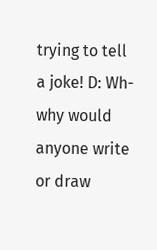trying to tell a joke! D: Wh-why would anyone write or draw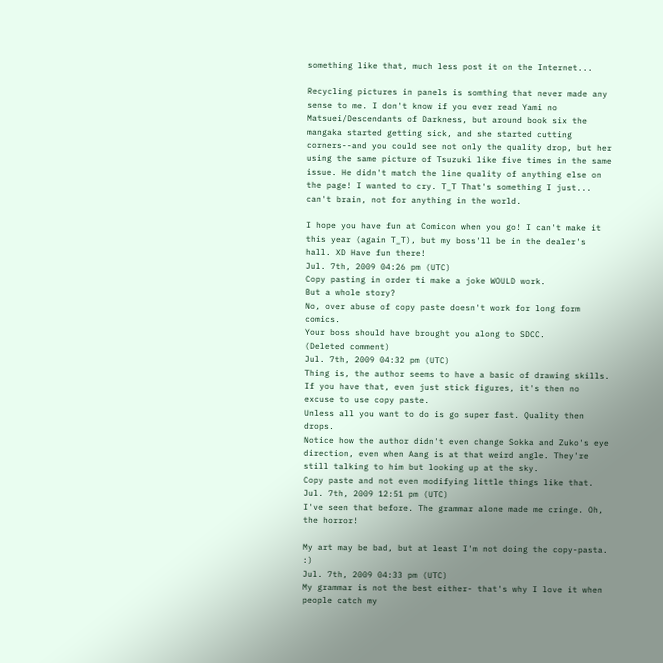something like that, much less post it on the Internet...

Recycling pictures in panels is somthing that never made any sense to me. I don't know if you ever read Yami no Matsuei/Descendants of Darkness, but around book six the mangaka started getting sick, and she started cutting corners--and you could see not only the quality drop, but her using the same picture of Tsuzuki like five times in the same issue. He didn't match the line quality of anything else on the page! I wanted to cry. T_T That's something I just... can't brain, not for anything in the world.

I hope you have fun at Comicon when you go! I can't make it this year (again T_T), but my boss'll be in the dealer's hall. XD Have fun there!
Jul. 7th, 2009 04:26 pm (UTC)
Copy pasting in order ti make a joke WOULD work.
But a whole story?
No, over abuse of copy paste doesn't work for long form comics.
Your boss should have brought you along to SDCC.
(Deleted comment)
Jul. 7th, 2009 04:32 pm (UTC)
Thing is, the author seems to have a basic of drawing skills. If you have that, even just stick figures, it's then no excuse to use copy paste.
Unless all you want to do is go super fast. Quality then drops.
Notice how the author didn't even change Sokka and Zuko's eye direction, even when Aang is at that weird angle. They're still talking to him but looking up at the sky.
Copy paste and not even modifying little things like that.
Jul. 7th, 2009 12:51 pm (UTC)
I've seen that before. The grammar alone made me cringe. Oh, the horror!

My art may be bad, but at least I'm not doing the copy-pasta. :)
Jul. 7th, 2009 04:33 pm (UTC)
My grammar is not the best either- that's why I love it when people catch my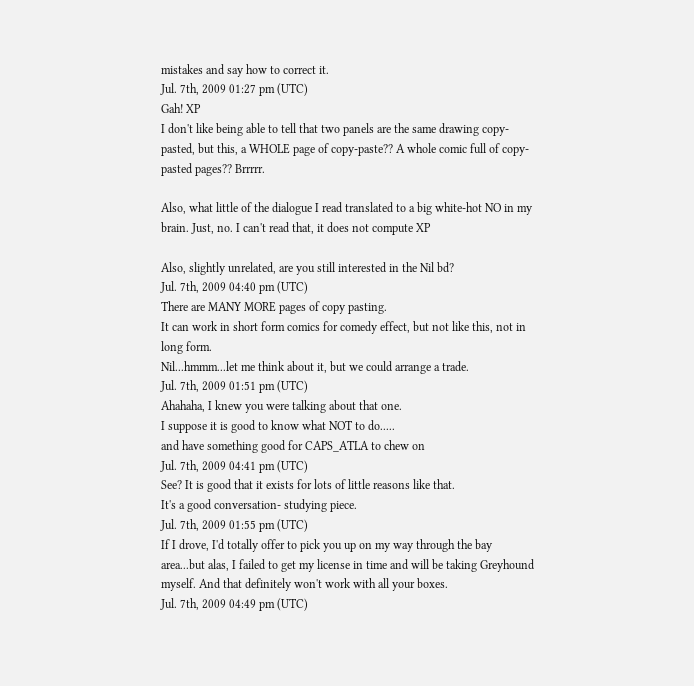mistakes and say how to correct it.
Jul. 7th, 2009 01:27 pm (UTC)
Gah! XP
I don't like being able to tell that two panels are the same drawing copy-pasted, but this, a WHOLE page of copy-paste?? A whole comic full of copy-pasted pages?? Brrrrr.

Also, what little of the dialogue I read translated to a big white-hot NO in my brain. Just, no. I can't read that, it does not compute XP

Also, slightly unrelated, are you still interested in the Nil bd?
Jul. 7th, 2009 04:40 pm (UTC)
There are MANY MORE pages of copy pasting.
It can work in short form comics for comedy effect, but not like this, not in long form.
Nil...hmmm...let me think about it, but we could arrange a trade.
Jul. 7th, 2009 01:51 pm (UTC)
Ahahaha, I knew you were talking about that one.
I suppose it is good to know what NOT to do.....
and have something good for CAPS_ATLA to chew on
Jul. 7th, 2009 04:41 pm (UTC)
See? It is good that it exists for lots of little reasons like that.
It's a good conversation- studying piece.
Jul. 7th, 2009 01:55 pm (UTC)
If I drove, I'd totally offer to pick you up on my way through the bay area...but alas, I failed to get my license in time and will be taking Greyhound myself. And that definitely won't work with all your boxes.
Jul. 7th, 2009 04:49 pm (UTC)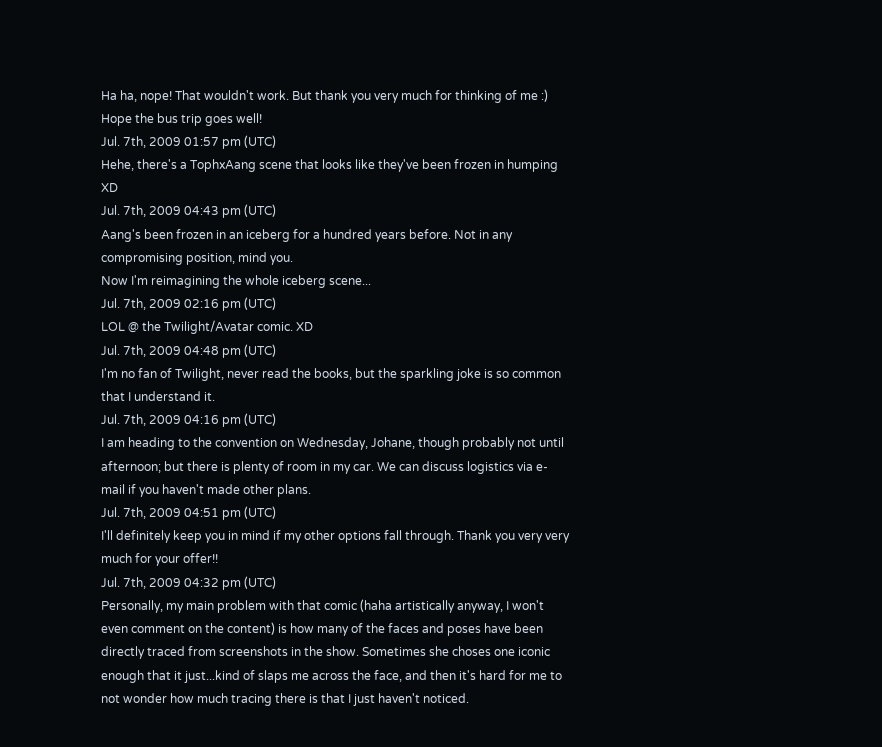Ha ha, nope! That wouldn't work. But thank you very much for thinking of me :)
Hope the bus trip goes well!
Jul. 7th, 2009 01:57 pm (UTC)
Hehe, there's a TophxAang scene that looks like they've been frozen in humping XD
Jul. 7th, 2009 04:43 pm (UTC)
Aang's been frozen in an iceberg for a hundred years before. Not in any compromising position, mind you.
Now I'm reimagining the whole iceberg scene...
Jul. 7th, 2009 02:16 pm (UTC)
LOL @ the Twilight/Avatar comic. XD
Jul. 7th, 2009 04:48 pm (UTC)
I'm no fan of Twilight, never read the books, but the sparkling joke is so common that I understand it.
Jul. 7th, 2009 04:16 pm (UTC)
I am heading to the convention on Wednesday, Johane, though probably not until afternoon; but there is plenty of room in my car. We can discuss logistics via e-mail if you haven't made other plans.
Jul. 7th, 2009 04:51 pm (UTC)
I'll definitely keep you in mind if my other options fall through. Thank you very very much for your offer!!
Jul. 7th, 2009 04:32 pm (UTC)
Personally, my main problem with that comic (haha artistically anyway, I won't even comment on the content) is how many of the faces and poses have been directly traced from screenshots in the show. Sometimes she choses one iconic enough that it just...kind of slaps me across the face, and then it's hard for me to not wonder how much tracing there is that I just haven't noticed.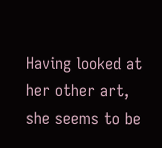Having looked at her other art, she seems to be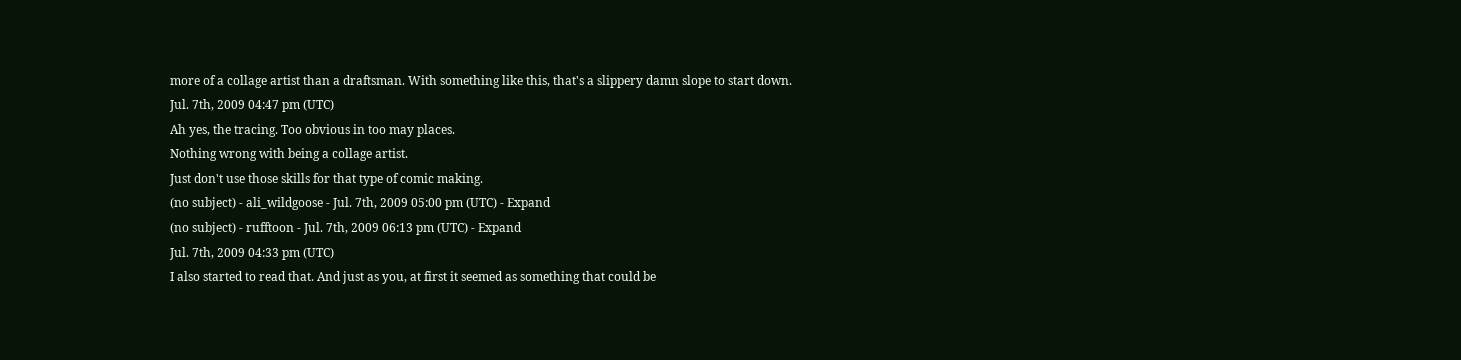more of a collage artist than a draftsman. With something like this, that's a slippery damn slope to start down.
Jul. 7th, 2009 04:47 pm (UTC)
Ah yes, the tracing. Too obvious in too may places.
Nothing wrong with being a collage artist.
Just don't use those skills for that type of comic making.
(no subject) - ali_wildgoose - Jul. 7th, 2009 05:00 pm (UTC) - Expand
(no subject) - rufftoon - Jul. 7th, 2009 06:13 pm (UTC) - Expand
Jul. 7th, 2009 04:33 pm (UTC)
I also started to read that. And just as you, at first it seemed as something that could be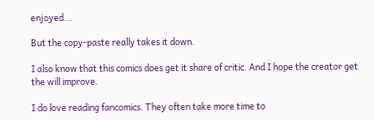enjoyed...

But the copy-paste really takes it down.

I also know that this comics does get it share of critic. And I hope the creator get the will improve.

I do love reading fancomics. They often take more time to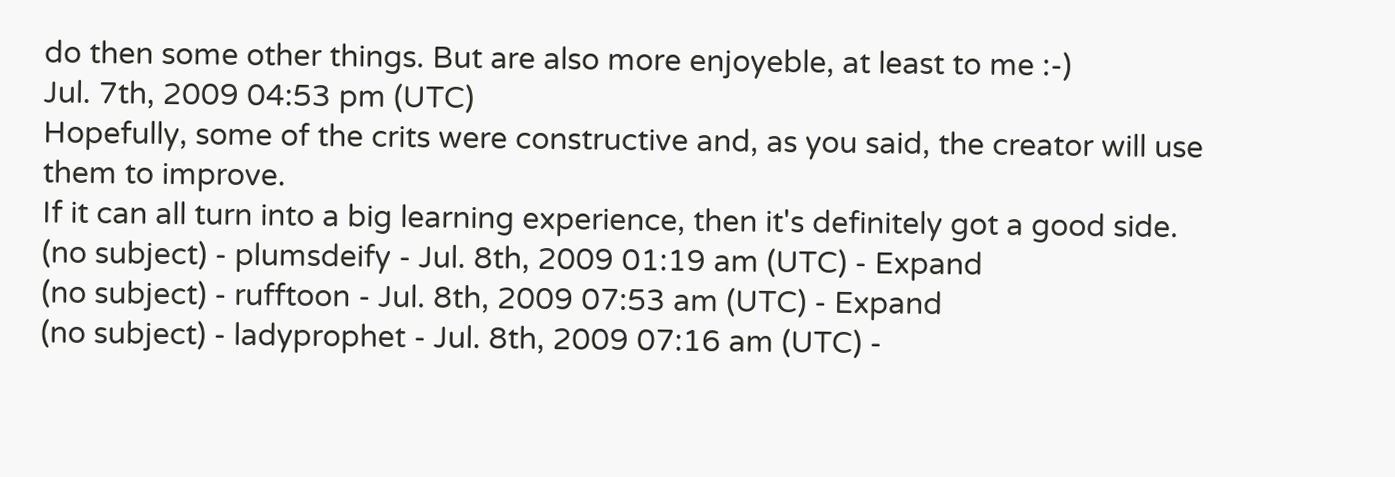do then some other things. But are also more enjoyeble, at least to me :-)
Jul. 7th, 2009 04:53 pm (UTC)
Hopefully, some of the crits were constructive and, as you said, the creator will use them to improve.
If it can all turn into a big learning experience, then it's definitely got a good side.
(no subject) - plumsdeify - Jul. 8th, 2009 01:19 am (UTC) - Expand
(no subject) - rufftoon - Jul. 8th, 2009 07:53 am (UTC) - Expand
(no subject) - ladyprophet - Jul. 8th, 2009 07:16 am (UTC) -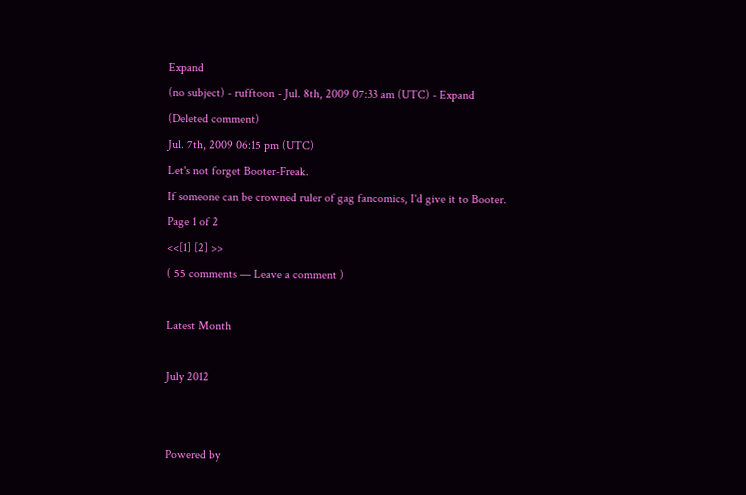Expand
(no subject) - rufftoon - Jul. 8th, 2009 07:33 am (UTC) - Expand
(Deleted comment)
Jul. 7th, 2009 06:15 pm (UTC)
Let's not forget Booter-Freak.
If someone can be crowned ruler of gag fancomics, I'd give it to Booter.
Page 1 of 2
<<[1] [2] >>
( 55 comments — Leave a comment )

Latest Month

July 2012


Powered by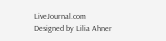LiveJournal.com
Designed by Lilia Ahner